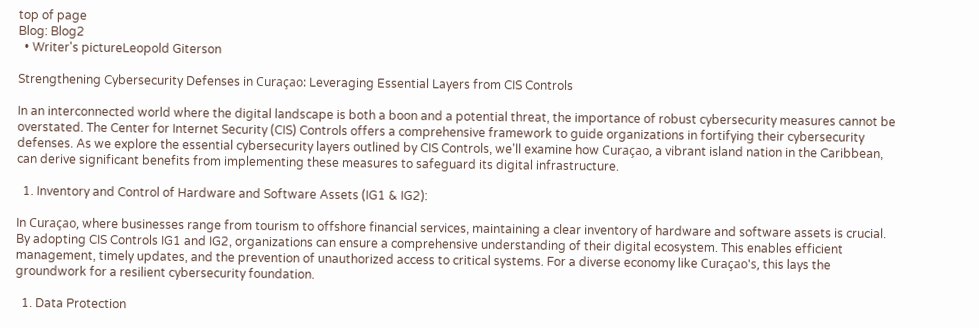top of page
Blog: Blog2
  • Writer's pictureLeopold Giterson

Strengthening Cybersecurity Defenses in Curaçao: Leveraging Essential Layers from CIS Controls

In an interconnected world where the digital landscape is both a boon and a potential threat, the importance of robust cybersecurity measures cannot be overstated. The Center for Internet Security (CIS) Controls offers a comprehensive framework to guide organizations in fortifying their cybersecurity defenses. As we explore the essential cybersecurity layers outlined by CIS Controls, we'll examine how Curaçao, a vibrant island nation in the Caribbean, can derive significant benefits from implementing these measures to safeguard its digital infrastructure.

  1. Inventory and Control of Hardware and Software Assets (IG1 & IG2):

In Curaçao, where businesses range from tourism to offshore financial services, maintaining a clear inventory of hardware and software assets is crucial. By adopting CIS Controls IG1 and IG2, organizations can ensure a comprehensive understanding of their digital ecosystem. This enables efficient management, timely updates, and the prevention of unauthorized access to critical systems. For a diverse economy like Curaçao's, this lays the groundwork for a resilient cybersecurity foundation.

  1. Data Protection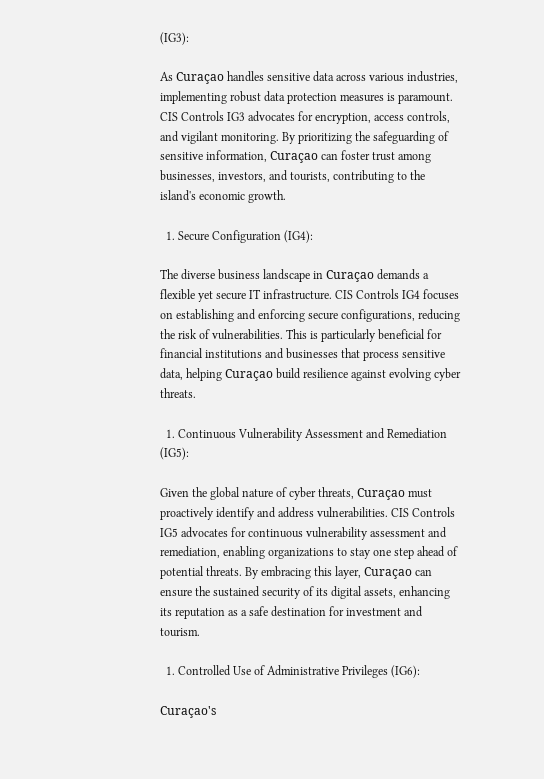(IG3):

As Curaçao handles sensitive data across various industries, implementing robust data protection measures is paramount. CIS Controls IG3 advocates for encryption, access controls, and vigilant monitoring. By prioritizing the safeguarding of sensitive information, Curaçao can foster trust among businesses, investors, and tourists, contributing to the island's economic growth.

  1. Secure Configuration (IG4):

The diverse business landscape in Curaçao demands a flexible yet secure IT infrastructure. CIS Controls IG4 focuses on establishing and enforcing secure configurations, reducing the risk of vulnerabilities. This is particularly beneficial for financial institutions and businesses that process sensitive data, helping Curaçao build resilience against evolving cyber threats.

  1. Continuous Vulnerability Assessment and Remediation (IG5):

Given the global nature of cyber threats, Curaçao must proactively identify and address vulnerabilities. CIS Controls IG5 advocates for continuous vulnerability assessment and remediation, enabling organizations to stay one step ahead of potential threats. By embracing this layer, Curaçao can ensure the sustained security of its digital assets, enhancing its reputation as a safe destination for investment and tourism.

  1. Controlled Use of Administrative Privileges (IG6):

Curaçao's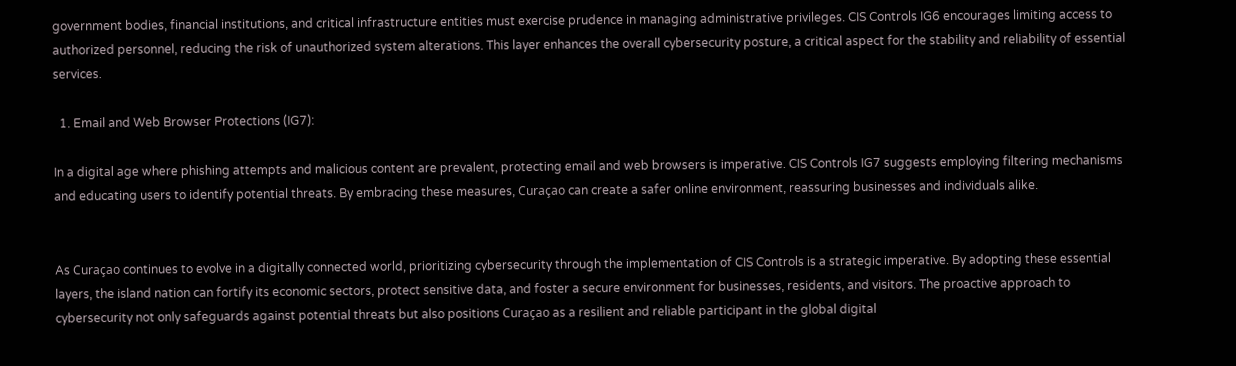government bodies, financial institutions, and critical infrastructure entities must exercise prudence in managing administrative privileges. CIS Controls IG6 encourages limiting access to authorized personnel, reducing the risk of unauthorized system alterations. This layer enhances the overall cybersecurity posture, a critical aspect for the stability and reliability of essential services.

  1. Email and Web Browser Protections (IG7):

In a digital age where phishing attempts and malicious content are prevalent, protecting email and web browsers is imperative. CIS Controls IG7 suggests employing filtering mechanisms and educating users to identify potential threats. By embracing these measures, Curaçao can create a safer online environment, reassuring businesses and individuals alike.


As Curaçao continues to evolve in a digitally connected world, prioritizing cybersecurity through the implementation of CIS Controls is a strategic imperative. By adopting these essential layers, the island nation can fortify its economic sectors, protect sensitive data, and foster a secure environment for businesses, residents, and visitors. The proactive approach to cybersecurity not only safeguards against potential threats but also positions Curaçao as a resilient and reliable participant in the global digital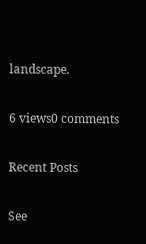landscape.

6 views0 comments

Recent Posts

See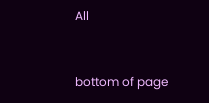All


bottom of page